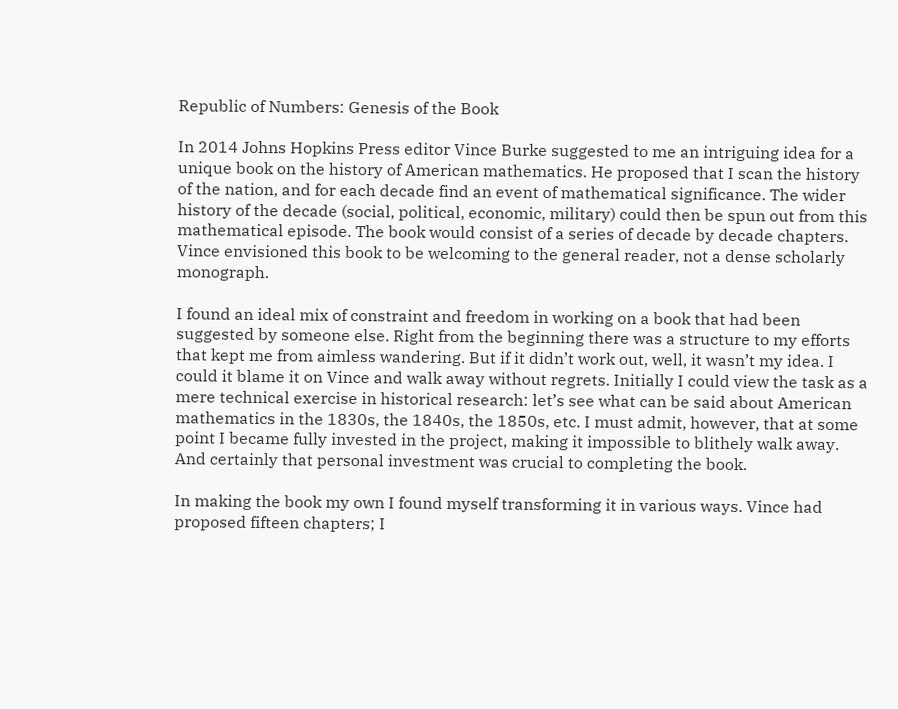Republic of Numbers: Genesis of the Book

In 2014 Johns Hopkins Press editor Vince Burke suggested to me an intriguing idea for a unique book on the history of American mathematics. He proposed that I scan the history of the nation, and for each decade find an event of mathematical significance. The wider history of the decade (social, political, economic, military) could then be spun out from this mathematical episode. The book would consist of a series of decade by decade chapters. Vince envisioned this book to be welcoming to the general reader, not a dense scholarly monograph.

I found an ideal mix of constraint and freedom in working on a book that had been suggested by someone else. Right from the beginning there was a structure to my efforts that kept me from aimless wandering. But if it didn’t work out, well, it wasn’t my idea. I could it blame it on Vince and walk away without regrets. Initially I could view the task as a mere technical exercise in historical research: let’s see what can be said about American mathematics in the 1830s, the 1840s, the 1850s, etc. I must admit, however, that at some point I became fully invested in the project, making it impossible to blithely walk away. And certainly that personal investment was crucial to completing the book.

In making the book my own I found myself transforming it in various ways. Vince had proposed fifteen chapters; I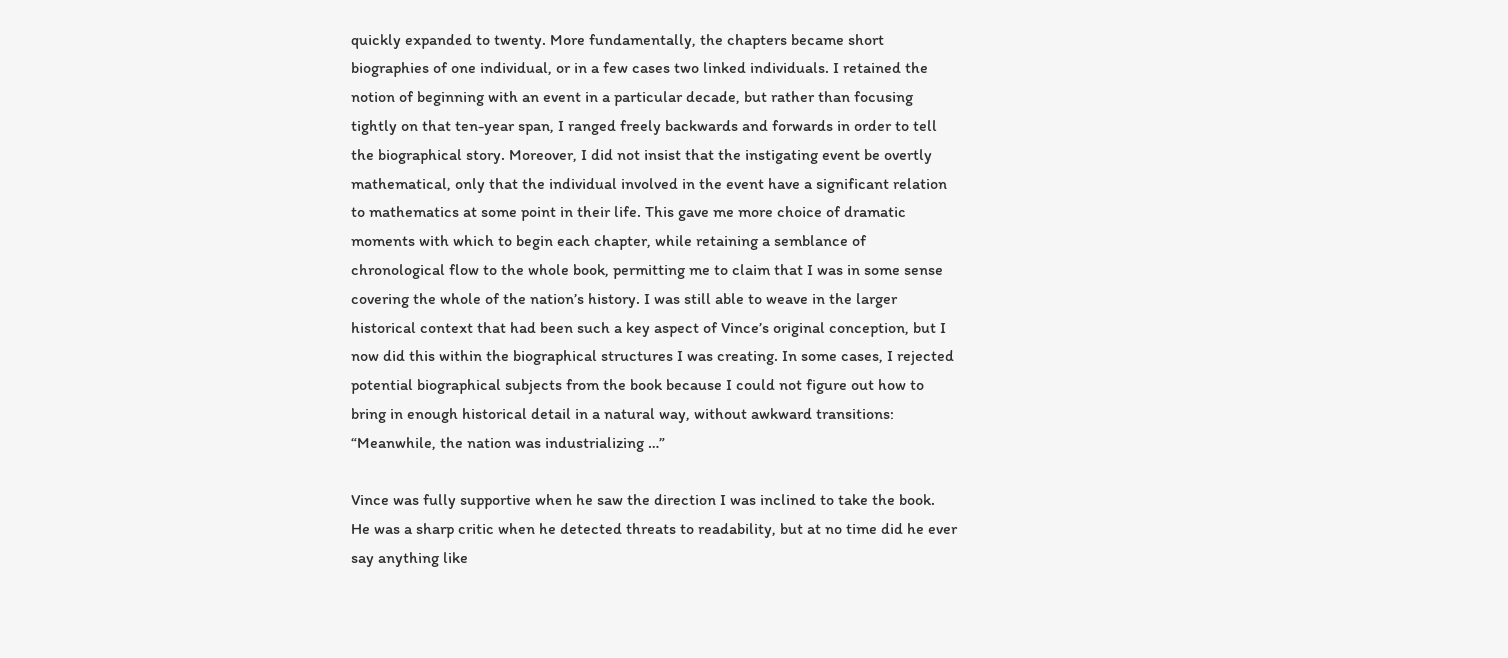quickly expanded to twenty. More fundamentally, the chapters became short biographies of one individual, or in a few cases two linked individuals. I retained the notion of beginning with an event in a particular decade, but rather than focusing tightly on that ten-year span, I ranged freely backwards and forwards in order to tell the biographical story. Moreover, I did not insist that the instigating event be overtly mathematical, only that the individual involved in the event have a significant relation to mathematics at some point in their life. This gave me more choice of dramatic moments with which to begin each chapter, while retaining a semblance of chronological flow to the whole book, permitting me to claim that I was in some sense covering the whole of the nation’s history. I was still able to weave in the larger historical context that had been such a key aspect of Vince’s original conception, but I now did this within the biographical structures I was creating. In some cases, I rejected potential biographical subjects from the book because I could not figure out how to bring in enough historical detail in a natural way, without awkward transitions: “Meanwhile, the nation was industrializing …”

Vince was fully supportive when he saw the direction I was inclined to take the book. He was a sharp critic when he detected threats to readability, but at no time did he ever say anything like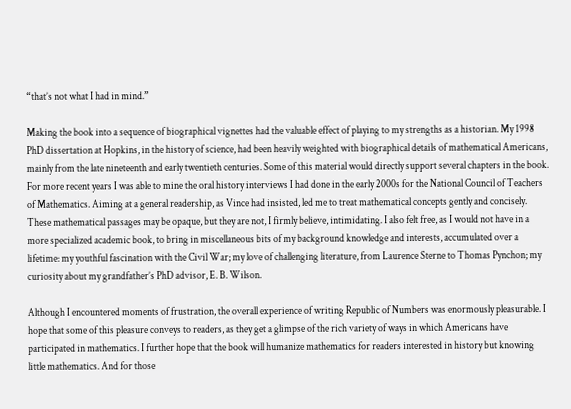“that’s not what I had in mind.”

Making the book into a sequence of biographical vignettes had the valuable effect of playing to my strengths as a historian. My 1998 PhD dissertation at Hopkins, in the history of science, had been heavily weighted with biographical details of mathematical Americans, mainly from the late nineteenth and early twentieth centuries. Some of this material would directly support several chapters in the book. For more recent years I was able to mine the oral history interviews I had done in the early 2000s for the National Council of Teachers of Mathematics. Aiming at a general readership, as Vince had insisted, led me to treat mathematical concepts gently and concisely. These mathematical passages may be opaque, but they are not, I firmly believe, intimidating. I also felt free, as I would not have in a more specialized academic book, to bring in miscellaneous bits of my background knowledge and interests, accumulated over a lifetime: my youthful fascination with the Civil War; my love of challenging literature, from Laurence Sterne to Thomas Pynchon; my curiosity about my grandfather’s PhD advisor, E. B. Wilson.

Although I encountered moments of frustration, the overall experience of writing Republic of Numbers was enormously pleasurable. I hope that some of this pleasure conveys to readers, as they get a glimpse of the rich variety of ways in which Americans have participated in mathematics. I further hope that the book will humanize mathematics for readers interested in history but knowing little mathematics. And for those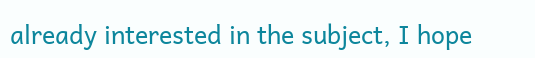already interested in the subject, I hope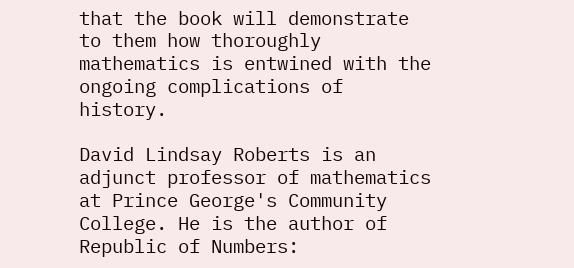that the book will demonstrate to them how thoroughly mathematics is entwined with the ongoing complications of history.

David Lindsay Roberts is an adjunct professor of mathematics at Prince George's Community College. He is the author of Republic of Numbers: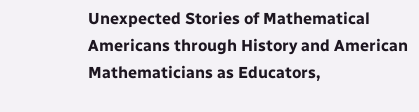Unexpected Stories of Mathematical Americans through History and American Mathematicians as Educators,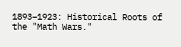1893–1923: Historical Roots of the "Math Wars."